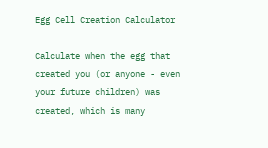Egg Cell Creation Calculator

Calculate when the egg that created you (or anyone - even your future children) was created, which is many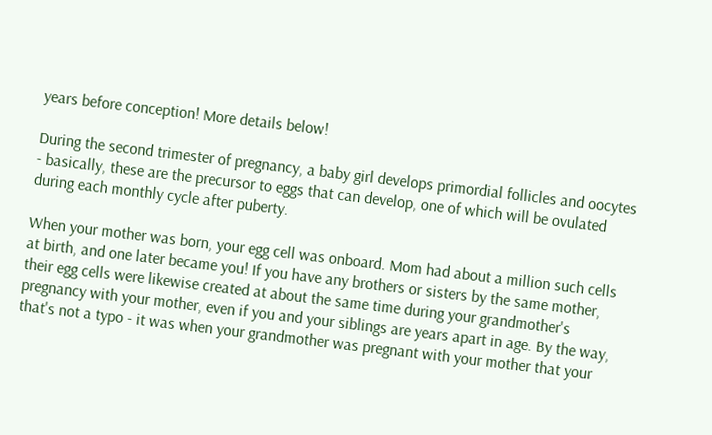years before conception! More details below!

During the second trimester of pregnancy, a baby girl develops primordial follicles and oocytes - basically, these are the precursor to eggs that can develop, one of which will be ovulated during each monthly cycle after puberty.

When your mother was born, your egg cell was onboard. Mom had about a million such cells at birth, and one later became you! If you have any brothers or sisters by the same mother, their egg cells were likewise created at about the same time during your grandmother's pregnancy with your mother, even if you and your siblings are years apart in age. By the way, that's not a typo - it was when your grandmother was pregnant with your mother that your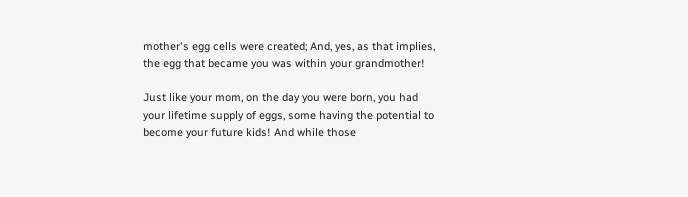mother's egg cells were created; And, yes, as that implies, the egg that became you was within your grandmother!

Just like your mom, on the day you were born, you had your lifetime supply of eggs, some having the potential to become your future kids! And while those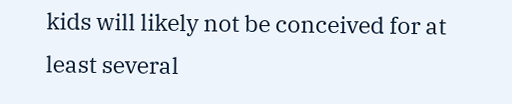kids will likely not be conceived for at least several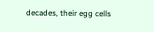decades, their egg cells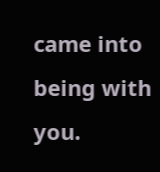came into being with you.